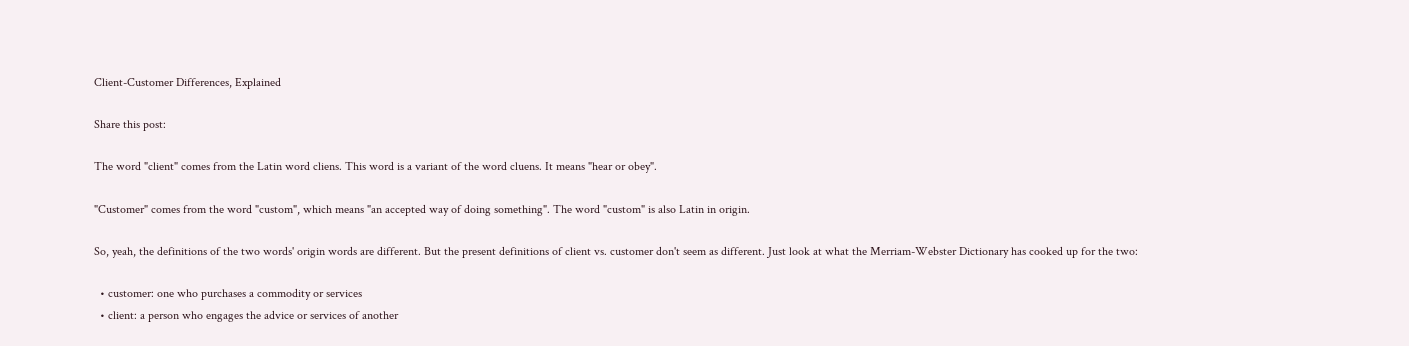Client-Customer Differences, Explained

Share this post:

The word "client" comes from the Latin word cliens. This word is a variant of the word cluens. It means "hear or obey".

"Customer" comes from the word "custom", which means "an accepted way of doing something". The word "custom" is also Latin in origin.

So, yeah, the definitions of the two words' origin words are different. But the present definitions of client vs. customer don't seem as different. Just look at what the Merriam-Webster Dictionary has cooked up for the two:

  • customer: one who purchases a commodity or services
  • client: a person who engages the advice or services of another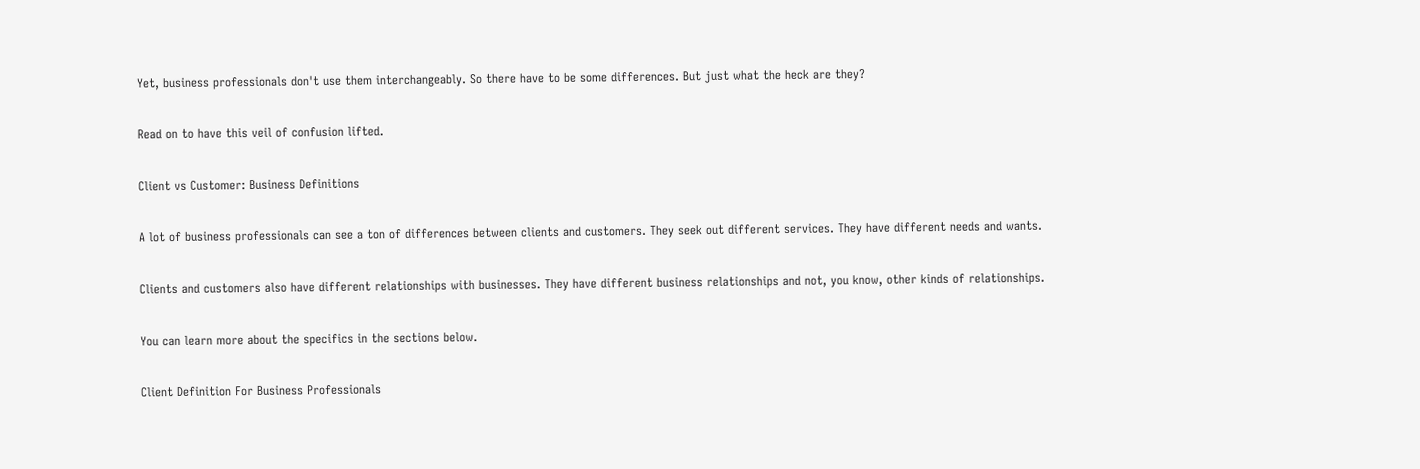Yet, business professionals don't use them interchangeably. So there have to be some differences. But just what the heck are they?

Read on to have this veil of confusion lifted.

Client vs Customer: Business Definitions

A lot of business professionals can see a ton of differences between clients and customers. They seek out different services. They have different needs and wants.

Clients and customers also have different relationships with businesses. They have different business relationships and not, you know, other kinds of relationships.

You can learn more about the specifics in the sections below.

Client Definition For Business Professionals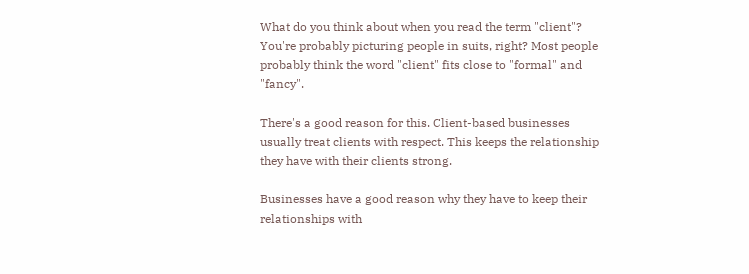What do you think about when you read the term "client"? You're probably picturing people in suits, right? Most people probably think the word "client" fits close to "formal" and "fancy".

There's a good reason for this. Client-based businesses usually treat clients with respect. This keeps the relationship they have with their clients strong.

Businesses have a good reason why they have to keep their relationships with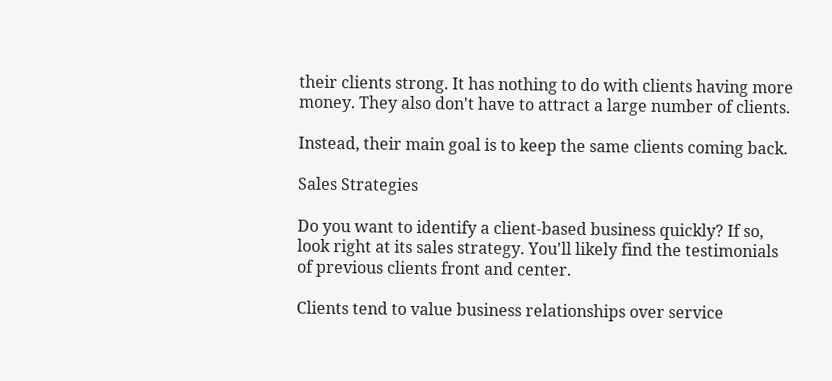their clients strong. It has nothing to do with clients having more money. They also don't have to attract a large number of clients.

Instead, their main goal is to keep the same clients coming back.

Sales Strategies

Do you want to identify a client-based business quickly? If so, look right at its sales strategy. You'll likely find the testimonials of previous clients front and center.

Clients tend to value business relationships over service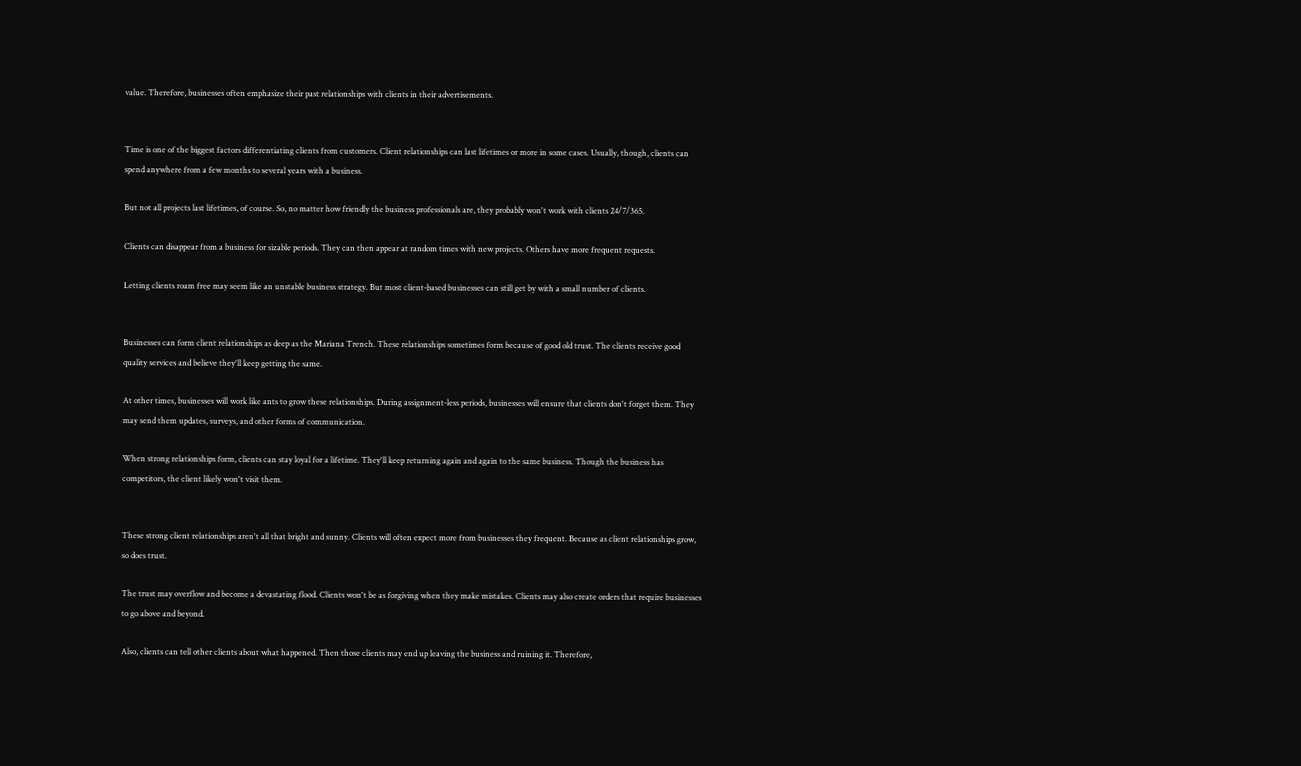value. Therefore, businesses often emphasize their past relationships with clients in their advertisements.


Time is one of the biggest factors differentiating clients from customers. Client relationships can last lifetimes or more in some cases. Usually, though, clients can spend anywhere from a few months to several years with a business.

But not all projects last lifetimes, of course. So, no matter how friendly the business professionals are, they probably won't work with clients 24/7/365.

Clients can disappear from a business for sizable periods. They can then appear at random times with new projects. Others have more frequent requests.

Letting clients roam free may seem like an unstable business strategy. But most client-based businesses can still get by with a small number of clients.


Businesses can form client relationships as deep as the Mariana Trench. These relationships sometimes form because of good old trust. The clients receive good quality services and believe they'll keep getting the same.

At other times, businesses will work like ants to grow these relationships. During assignment-less periods, businesses will ensure that clients don't forget them. They may send them updates, surveys, and other forms of communication.

When strong relationships form, clients can stay loyal for a lifetime. They'll keep returning again and again to the same business. Though the business has competitors, the client likely won't visit them.


These strong client relationships aren't all that bright and sunny. Clients will often expect more from businesses they frequent. Because as client relationships grow, so does trust.

The trust may overflow and become a devastating flood. Clients won't be as forgiving when they make mistakes. Clients may also create orders that require businesses to go above and beyond.

Also, clients can tell other clients about what happened. Then those clients may end up leaving the business and ruining it. Therefore,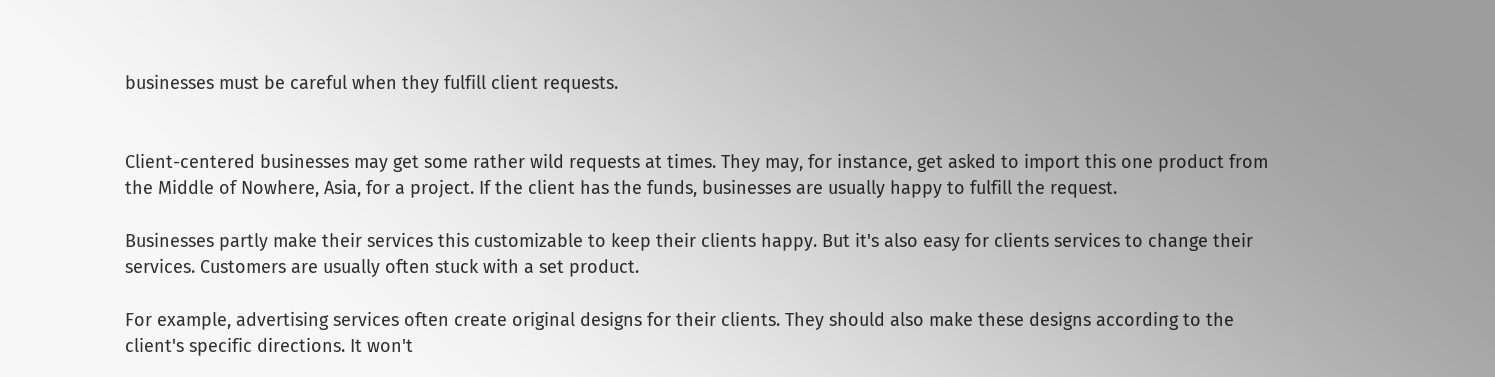businesses must be careful when they fulfill client requests.


Client-centered businesses may get some rather wild requests at times. They may, for instance, get asked to import this one product from the Middle of Nowhere, Asia, for a project. If the client has the funds, businesses are usually happy to fulfill the request.

Businesses partly make their services this customizable to keep their clients happy. But it's also easy for clients services to change their services. Customers are usually often stuck with a set product.

For example, advertising services often create original designs for their clients. They should also make these designs according to the client's specific directions. It won't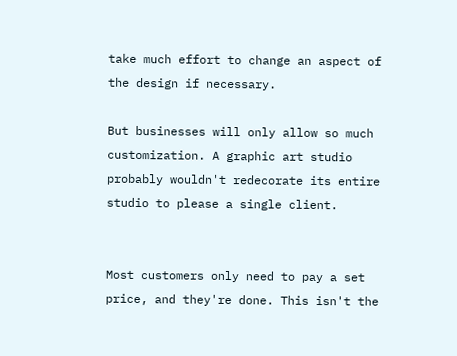take much effort to change an aspect of the design if necessary.

But businesses will only allow so much customization. A graphic art studio probably wouldn't redecorate its entire studio to please a single client.


Most customers only need to pay a set price, and they're done. This isn't the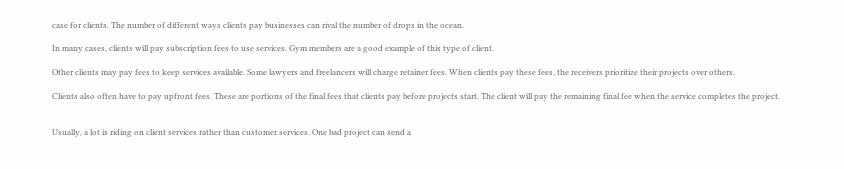case for clients. The number of different ways clients pay businesses can rival the number of drops in the ocean.

In many cases, clients will pay subscription fees to use services. Gym members are a good example of this type of client.

Other clients may pay fees to keep services available. Some lawyers and freelancers will charge retainer fees. When clients pay these fees, the receivers prioritize their projects over others.

Clients also often have to pay upfront fees. These are portions of the final fees that clients pay before projects start. The client will pay the remaining final fee when the service completes the project.


Usually, a lot is riding on client services rather than customer services. One bad project can send a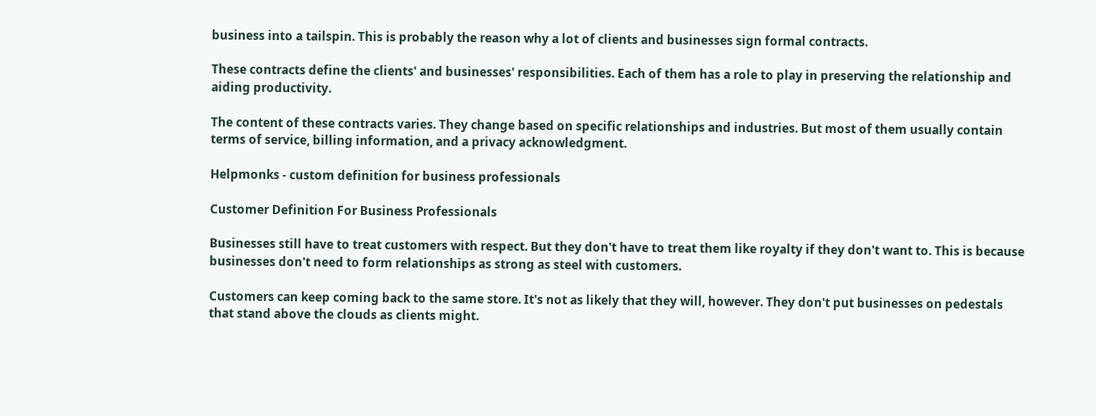business into a tailspin. This is probably the reason why a lot of clients and businesses sign formal contracts.

These contracts define the clients' and businesses' responsibilities. Each of them has a role to play in preserving the relationship and aiding productivity.

The content of these contracts varies. They change based on specific relationships and industries. But most of them usually contain terms of service, billing information, and a privacy acknowledgment.

Helpmonks - custom definition for business professionals

Customer Definition For Business Professionals

Businesses still have to treat customers with respect. But they don't have to treat them like royalty if they don't want to. This is because businesses don't need to form relationships as strong as steel with customers.

Customers can keep coming back to the same store. It's not as likely that they will, however. They don't put businesses on pedestals that stand above the clouds as clients might.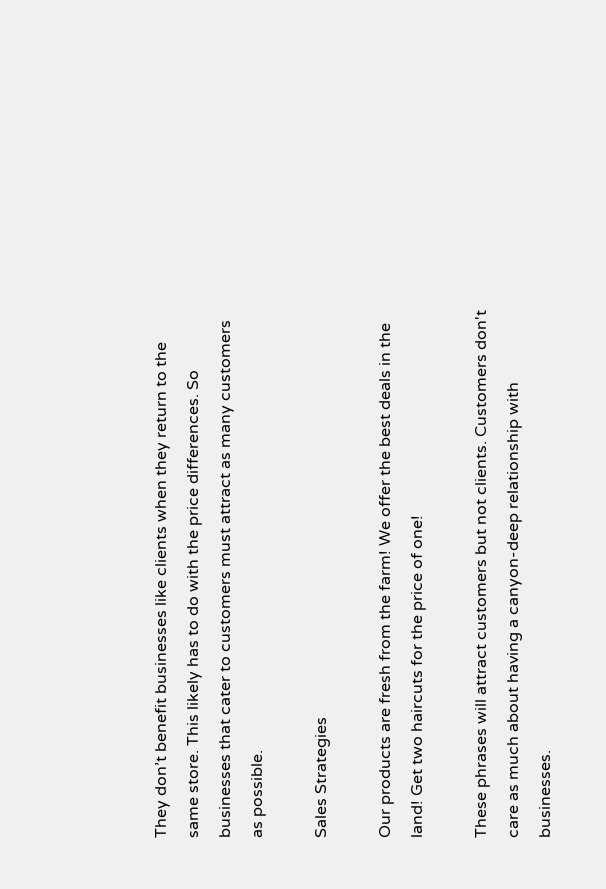They don’t benefit businesses like clients when they return to the same store. This likely has to do with the price differences. So businesses that cater to customers must attract as many customers as possible.

Sales Strategies

Our products are fresh from the farm! We offer the best deals in the land! Get two haircuts for the price of one!

These phrases will attract customers but not clients. Customers don't care as much about having a canyon-deep relationship with businesses.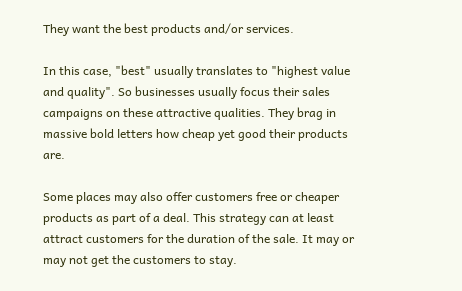They want the best products and/or services.

In this case, "best" usually translates to "highest value and quality". So businesses usually focus their sales campaigns on these attractive qualities. They brag in massive bold letters how cheap yet good their products are.

Some places may also offer customers free or cheaper products as part of a deal. This strategy can at least attract customers for the duration of the sale. It may or may not get the customers to stay.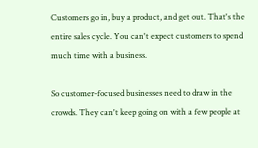Customers go in, buy a product, and get out. That's the entire sales cycle. You can't expect customers to spend much time with a business.

So customer-focused businesses need to draw in the crowds. They can't keep going on with a few people at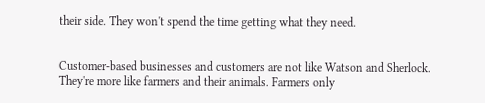their side. They won't spend the time getting what they need.


Customer-based businesses and customers are not like Watson and Sherlock. They're more like farmers and their animals. Farmers only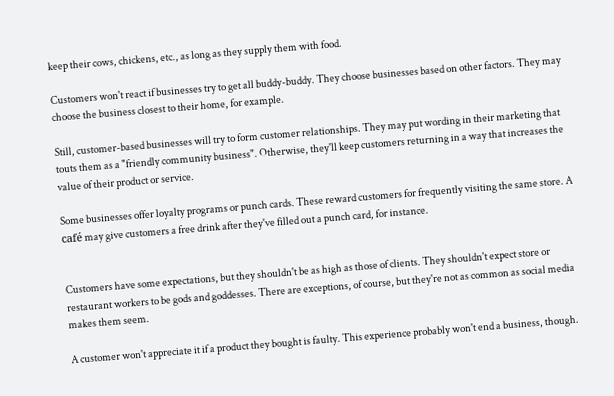keep their cows, chickens, etc., as long as they supply them with food.

Customers won't react if businesses try to get all buddy-buddy. They choose businesses based on other factors. They may choose the business closest to their home, for example.

Still, customer-based businesses will try to form customer relationships. They may put wording in their marketing that touts them as a "friendly community business". Otherwise, they'll keep customers returning in a way that increases the value of their product or service.

Some businesses offer loyalty programs or punch cards. These reward customers for frequently visiting the same store. A café may give customers a free drink after they've filled out a punch card, for instance.


Customers have some expectations, but they shouldn't be as high as those of clients. They shouldn't expect store or restaurant workers to be gods and goddesses. There are exceptions, of course, but they're not as common as social media makes them seem.

A customer won't appreciate it if a product they bought is faulty. This experience probably won't end a business, though.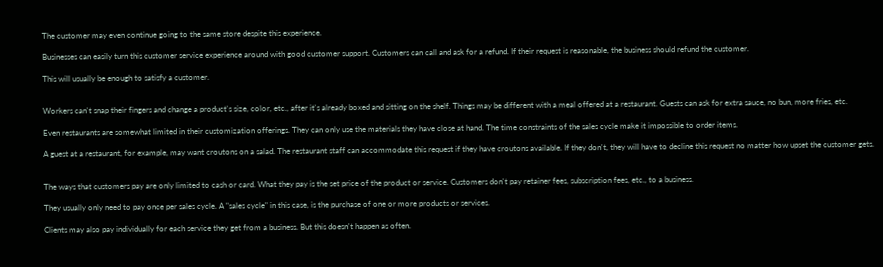The customer may even continue going to the same store despite this experience.

Businesses can easily turn this customer service experience around with good customer support. Customers can call and ask for a refund. If their request is reasonable, the business should refund the customer.

This will usually be enough to satisfy a customer.


Workers can't snap their fingers and change a product's size, color, etc., after it's already boxed and sitting on the shelf. Things may be different with a meal offered at a restaurant. Guests can ask for extra sauce, no bun, more fries, etc.

Even restaurants are somewhat limited in their customization offerings. They can only use the materials they have close at hand. The time constraints of the sales cycle make it impossible to order items.

A guest at a restaurant, for example, may want croutons on a salad. The restaurant staff can accommodate this request if they have croutons available. If they don't, they will have to decline this request no matter how upset the customer gets.


The ways that customers pay are only limited to cash or card. What they pay is the set price of the product or service. Customers don't pay retainer fees, subscription fees, etc., to a business.

They usually only need to pay once per sales cycle. A "sales cycle" in this case, is the purchase of one or more products or services.

Clients may also pay individually for each service they get from a business. But this doesn't happen as often.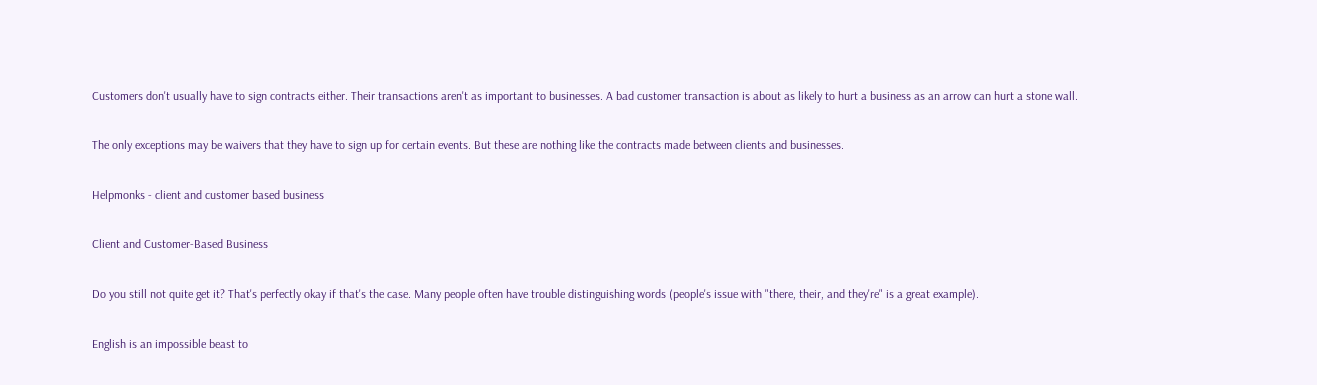Customers don't usually have to sign contracts either. Their transactions aren't as important to businesses. A bad customer transaction is about as likely to hurt a business as an arrow can hurt a stone wall.

The only exceptions may be waivers that they have to sign up for certain events. But these are nothing like the contracts made between clients and businesses.

Helpmonks - client and customer based business

Client and Customer-Based Business

Do you still not quite get it? That's perfectly okay if that's the case. Many people often have trouble distinguishing words (people's issue with "there, their, and they're" is a great example).

English is an impossible beast to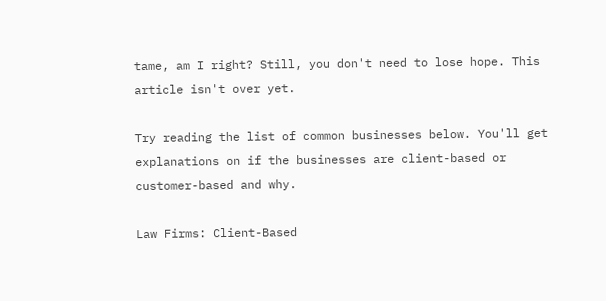tame, am I right? Still, you don't need to lose hope. This article isn't over yet.

Try reading the list of common businesses below. You'll get explanations on if the businesses are client-based or customer-based and why.

Law Firms: Client-Based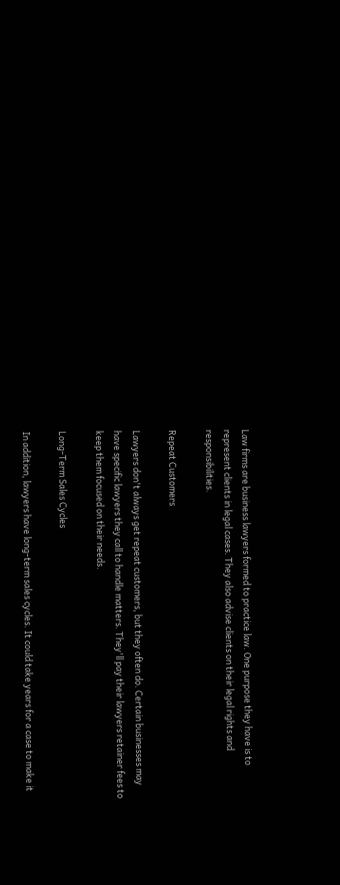Law firms are business lawyers formed to practice law. One purpose they have is to represent clients in legal cases. They also advise clients on their legal rights and responsibilities.

Repeat Customers

Lawyers don't always get repeat customers, but they often do. Certain businesses may have specific lawyers they call to handle matters. They'll pay their lawyers retainer fees to keep them focused on their needs.

Long-Term Sales Cycles

In addition, lawyers have long-term sales cycles. It could take years for a case to make it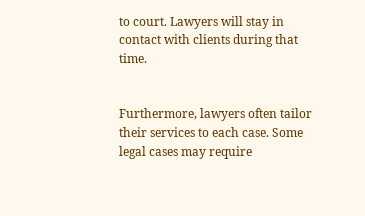to court. Lawyers will stay in contact with clients during that time.


Furthermore, lawyers often tailor their services to each case. Some legal cases may require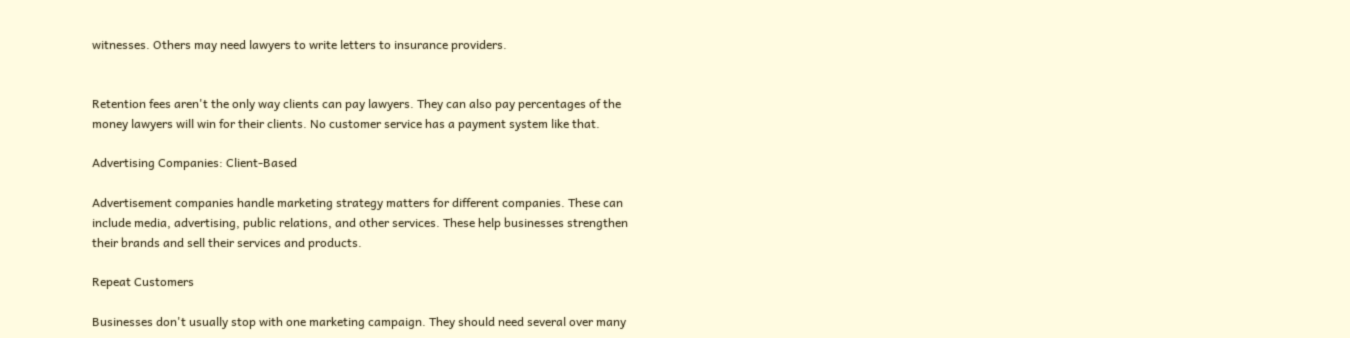witnesses. Others may need lawyers to write letters to insurance providers.


Retention fees aren't the only way clients can pay lawyers. They can also pay percentages of the money lawyers will win for their clients. No customer service has a payment system like that.

Advertising Companies: Client-Based

Advertisement companies handle marketing strategy matters for different companies. These can include media, advertising, public relations, and other services. These help businesses strengthen their brands and sell their services and products.

Repeat Customers

Businesses don't usually stop with one marketing campaign. They should need several over many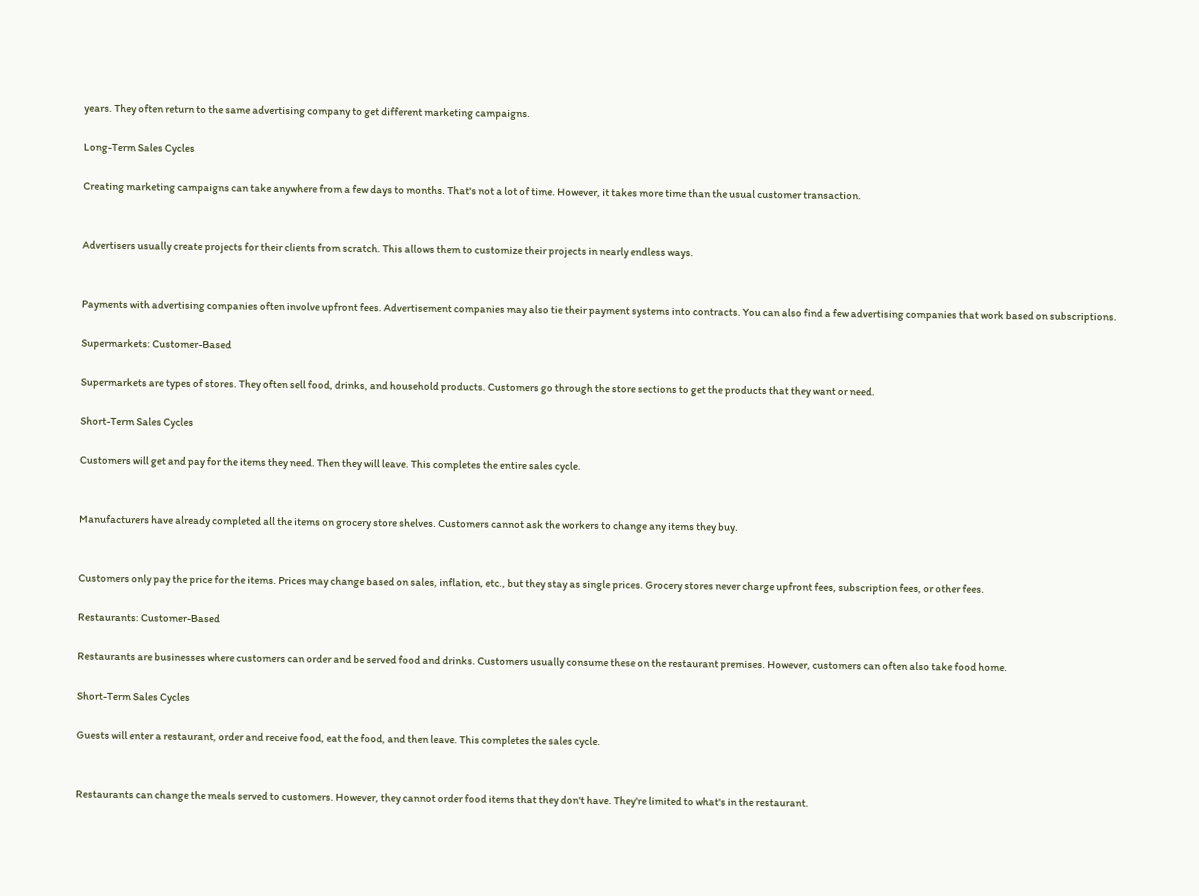years. They often return to the same advertising company to get different marketing campaigns.

Long-Term Sales Cycles

Creating marketing campaigns can take anywhere from a few days to months. That's not a lot of time. However, it takes more time than the usual customer transaction.


Advertisers usually create projects for their clients from scratch. This allows them to customize their projects in nearly endless ways.


Payments with advertising companies often involve upfront fees. Advertisement companies may also tie their payment systems into contracts. You can also find a few advertising companies that work based on subscriptions.

Supermarkets: Customer-Based

Supermarkets are types of stores. They often sell food, drinks, and household products. Customers go through the store sections to get the products that they want or need.

Short-Term Sales Cycles

Customers will get and pay for the items they need. Then they will leave. This completes the entire sales cycle.


Manufacturers have already completed all the items on grocery store shelves. Customers cannot ask the workers to change any items they buy.


Customers only pay the price for the items. Prices may change based on sales, inflation, etc., but they stay as single prices. Grocery stores never charge upfront fees, subscription fees, or other fees.

Restaurants: Customer-Based

Restaurants are businesses where customers can order and be served food and drinks. Customers usually consume these on the restaurant premises. However, customers can often also take food home.

Short-Term Sales Cycles

Guests will enter a restaurant, order and receive food, eat the food, and then leave. This completes the sales cycle.


Restaurants can change the meals served to customers. However, they cannot order food items that they don't have. They're limited to what's in the restaurant.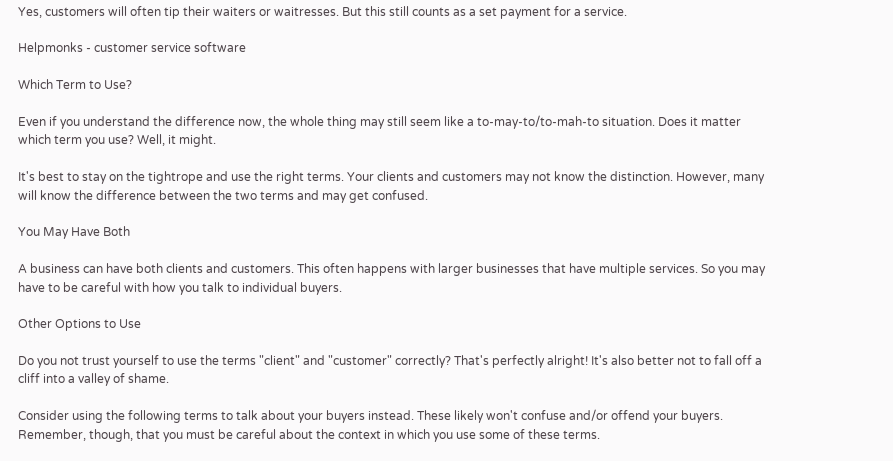Yes, customers will often tip their waiters or waitresses. But this still counts as a set payment for a service.

Helpmonks - customer service software

Which Term to Use?

Even if you understand the difference now, the whole thing may still seem like a to-may-to/to-mah-to situation. Does it matter which term you use? Well, it might.

It's best to stay on the tightrope and use the right terms. Your clients and customers may not know the distinction. However, many will know the difference between the two terms and may get confused.

You May Have Both

A business can have both clients and customers. This often happens with larger businesses that have multiple services. So you may have to be careful with how you talk to individual buyers.

Other Options to Use

Do you not trust yourself to use the terms "client" and "customer" correctly? That's perfectly alright! It's also better not to fall off a cliff into a valley of shame.

Consider using the following terms to talk about your buyers instead. These likely won't confuse and/or offend your buyers. Remember, though, that you must be careful about the context in which you use some of these terms.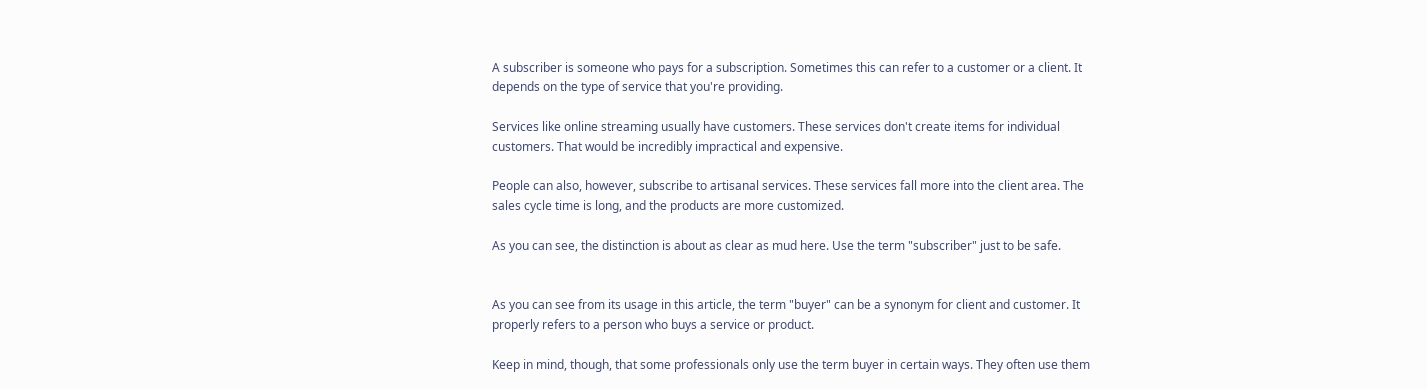A subscriber is someone who pays for a subscription. Sometimes this can refer to a customer or a client. It depends on the type of service that you're providing.

Services like online streaming usually have customers. These services don't create items for individual customers. That would be incredibly impractical and expensive.

People can also, however, subscribe to artisanal services. These services fall more into the client area. The sales cycle time is long, and the products are more customized.

As you can see, the distinction is about as clear as mud here. Use the term "subscriber" just to be safe.


As you can see from its usage in this article, the term "buyer" can be a synonym for client and customer. It properly refers to a person who buys a service or product.

Keep in mind, though, that some professionals only use the term buyer in certain ways. They often use them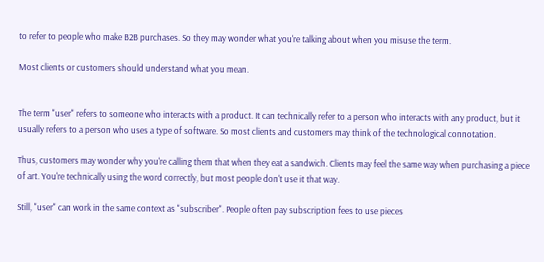to refer to people who make B2B purchases. So they may wonder what you're talking about when you misuse the term.

Most clients or customers should understand what you mean.


The term "user" refers to someone who interacts with a product. It can technically refer to a person who interacts with any product, but it usually refers to a person who uses a type of software. So most clients and customers may think of the technological connotation.

Thus, customers may wonder why you're calling them that when they eat a sandwich. Clients may feel the same way when purchasing a piece of art. You're technically using the word correctly, but most people don't use it that way.

Still, "user" can work in the same context as "subscriber". People often pay subscription fees to use pieces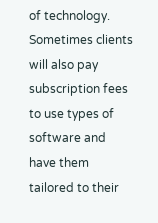of technology. Sometimes clients will also pay subscription fees to use types of software and have them tailored to their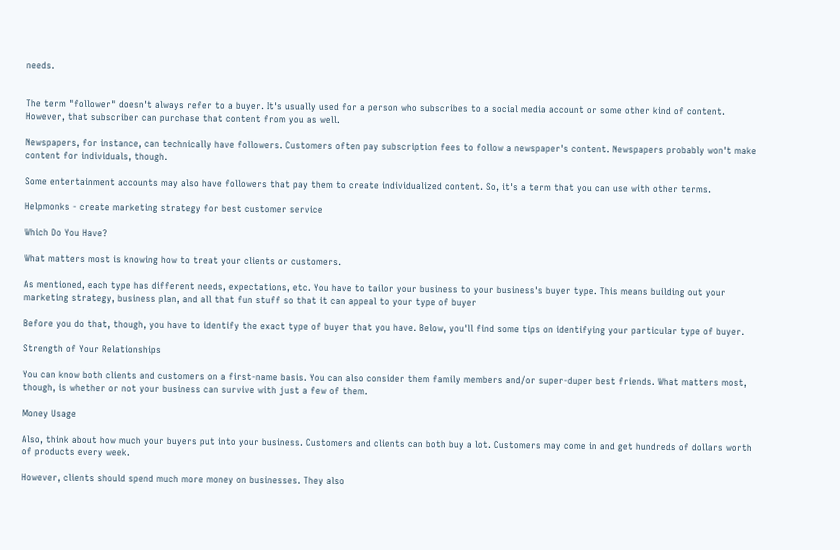needs.


The term "follower" doesn't always refer to a buyer. It's usually used for a person who subscribes to a social media account or some other kind of content. However, that subscriber can purchase that content from you as well.

Newspapers, for instance, can technically have followers. Customers often pay subscription fees to follow a newspaper's content. Newspapers probably won't make content for individuals, though.

Some entertainment accounts may also have followers that pay them to create individualized content. So, it's a term that you can use with other terms.

Helpmonks - create marketing strategy for best customer service

Which Do You Have?

What matters most is knowing how to treat your clients or customers.

As mentioned, each type has different needs, expectations, etc. You have to tailor your business to your business's buyer type. This means building out your marketing strategy, business plan, and all that fun stuff so that it can appeal to your type of buyer

Before you do that, though, you have to identify the exact type of buyer that you have. Below, you'll find some tips on identifying your particular type of buyer.

Strength of Your Relationships

You can know both clients and customers on a first-name basis. You can also consider them family members and/or super-duper best friends. What matters most, though, is whether or not your business can survive with just a few of them.

Money Usage

Also, think about how much your buyers put into your business. Customers and clients can both buy a lot. Customers may come in and get hundreds of dollars worth of products every week.

However, clients should spend much more money on businesses. They also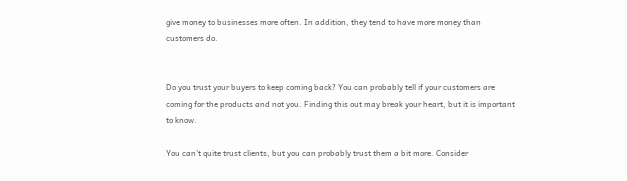give money to businesses more often. In addition, they tend to have more money than customers do.


Do you trust your buyers to keep coming back? You can probably tell if your customers are coming for the products and not you. Finding this out may break your heart, but it is important to know.

You can't quite trust clients, but you can probably trust them a bit more. Consider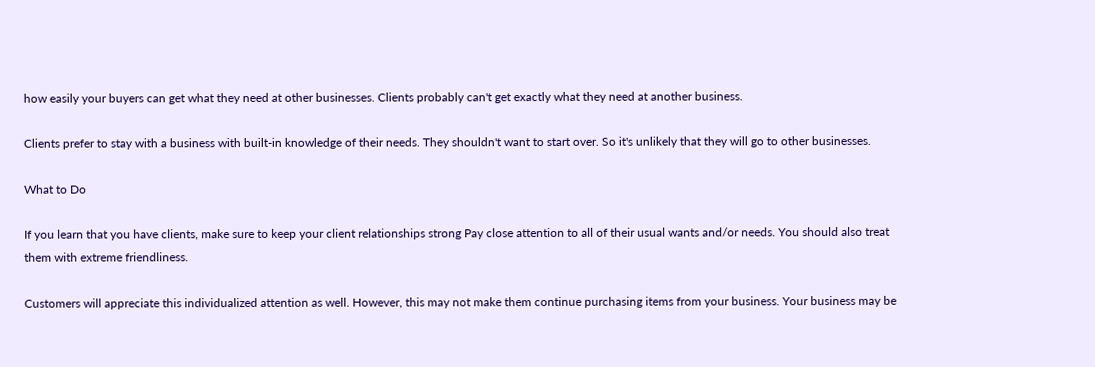how easily your buyers can get what they need at other businesses. Clients probably can't get exactly what they need at another business.

Clients prefer to stay with a business with built-in knowledge of their needs. They shouldn't want to start over. So it's unlikely that they will go to other businesses.

What to Do

If you learn that you have clients, make sure to keep your client relationships strong Pay close attention to all of their usual wants and/or needs. You should also treat them with extreme friendliness.

Customers will appreciate this individualized attention as well. However, this may not make them continue purchasing items from your business. Your business may be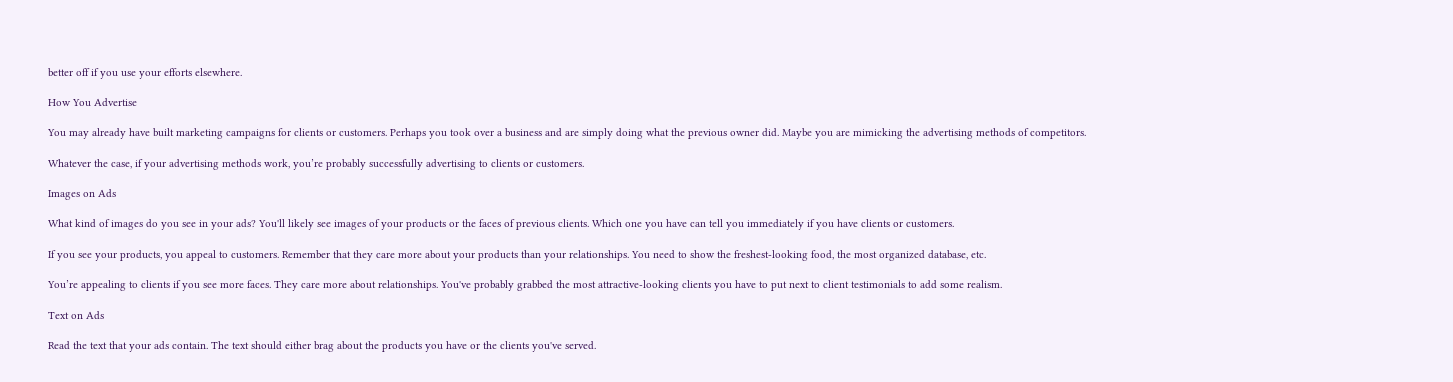better off if you use your efforts elsewhere.

How You Advertise

You may already have built marketing campaigns for clients or customers. Perhaps you took over a business and are simply doing what the previous owner did. Maybe you are mimicking the advertising methods of competitors.

Whatever the case, if your advertising methods work, you’re probably successfully advertising to clients or customers.

Images on Ads

What kind of images do you see in your ads? You'll likely see images of your products or the faces of previous clients. Which one you have can tell you immediately if you have clients or customers.

If you see your products, you appeal to customers. Remember that they care more about your products than your relationships. You need to show the freshest-looking food, the most organized database, etc.

You’re appealing to clients if you see more faces. They care more about relationships. You've probably grabbed the most attractive-looking clients you have to put next to client testimonials to add some realism.

Text on Ads

Read the text that your ads contain. The text should either brag about the products you have or the clients you've served.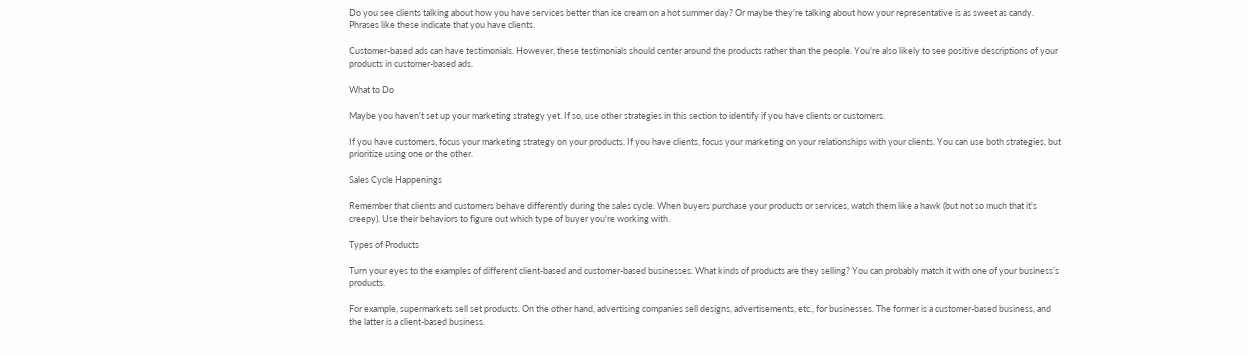Do you see clients talking about how you have services better than ice cream on a hot summer day? Or maybe they're talking about how your representative is as sweet as candy. Phrases like these indicate that you have clients.

Customer-based ads can have testimonials. However, these testimonials should center around the products rather than the people. You're also likely to see positive descriptions of your products in customer-based ads.

What to Do

Maybe you haven't set up your marketing strategy yet. If so, use other strategies in this section to identify if you have clients or customers.

If you have customers, focus your marketing strategy on your products. If you have clients, focus your marketing on your relationships with your clients. You can use both strategies, but prioritize using one or the other.

Sales Cycle Happenings

Remember that clients and customers behave differently during the sales cycle. When buyers purchase your products or services, watch them like a hawk (but not so much that it's creepy). Use their behaviors to figure out which type of buyer you're working with.

Types of Products

Turn your eyes to the examples of different client-based and customer-based businesses. What kinds of products are they selling? You can probably match it with one of your business’s products.

For example, supermarkets sell set products. On the other hand, advertising companies sell designs, advertisements, etc., for businesses. The former is a customer-based business, and the latter is a client-based business.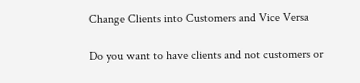Change Clients into Customers and Vice Versa

Do you want to have clients and not customers or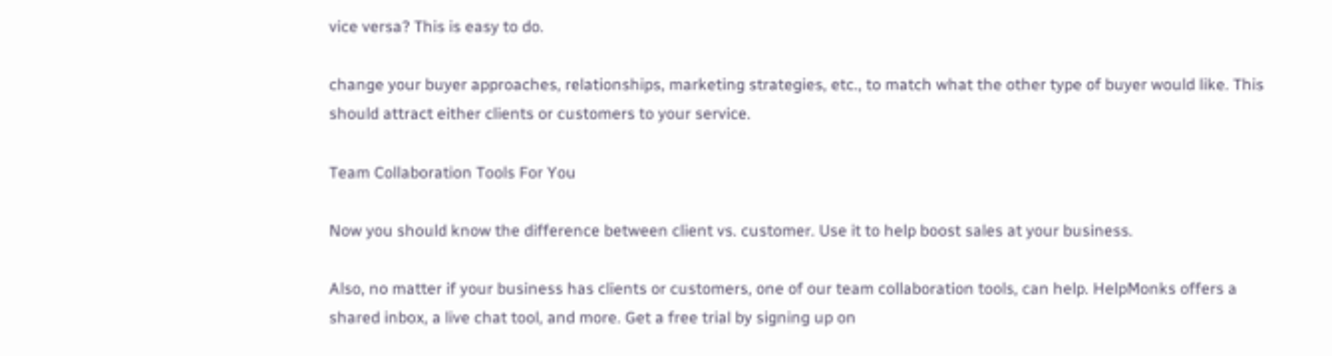vice versa? This is easy to do.

change your buyer approaches, relationships, marketing strategies, etc., to match what the other type of buyer would like. This should attract either clients or customers to your service.

Team Collaboration Tools For You

Now you should know the difference between client vs. customer. Use it to help boost sales at your business.

Also, no matter if your business has clients or customers, one of our team collaboration tools, can help. HelpMonks offers a shared inbox, a live chat tool, and more. Get a free trial by signing up on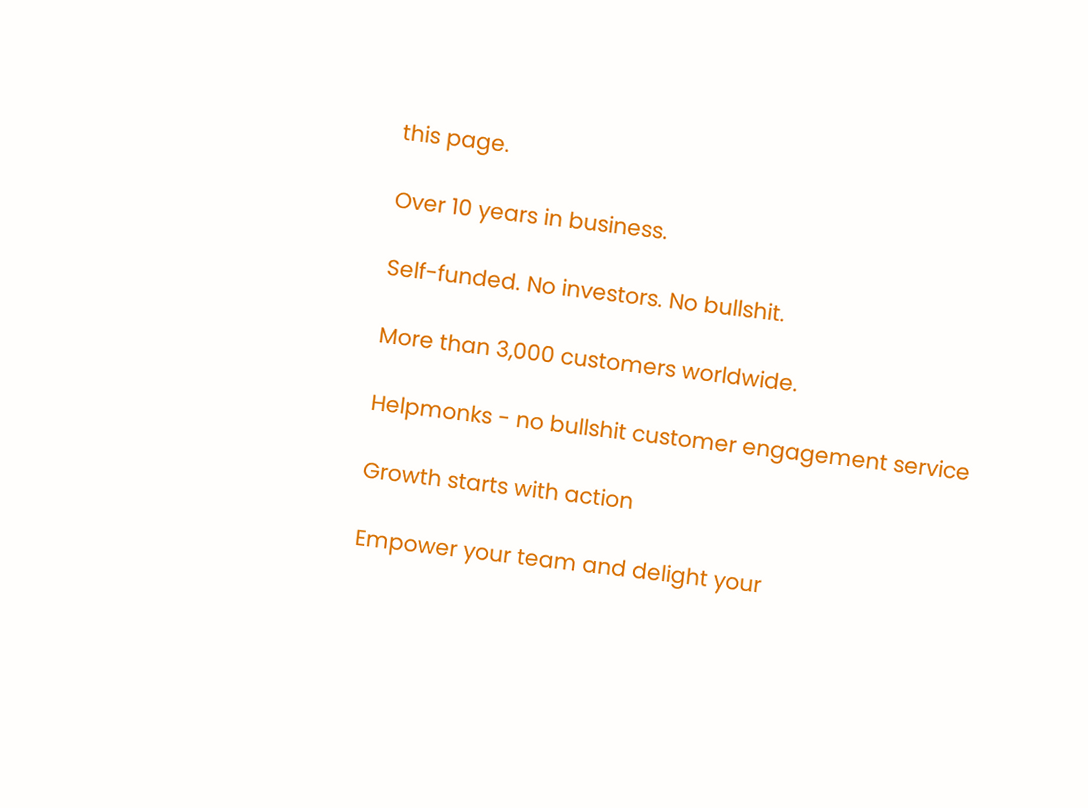this page.

Over 10 years in business.

Self-funded. No investors. No bullshit.

More than 3,000 customers worldwide.

Helpmonks - no bullshit customer engagement service

Growth starts with action

Empower your team and delight your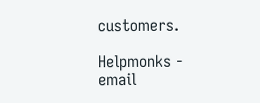customers.

Helpmonks - email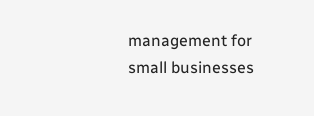management for small businesses